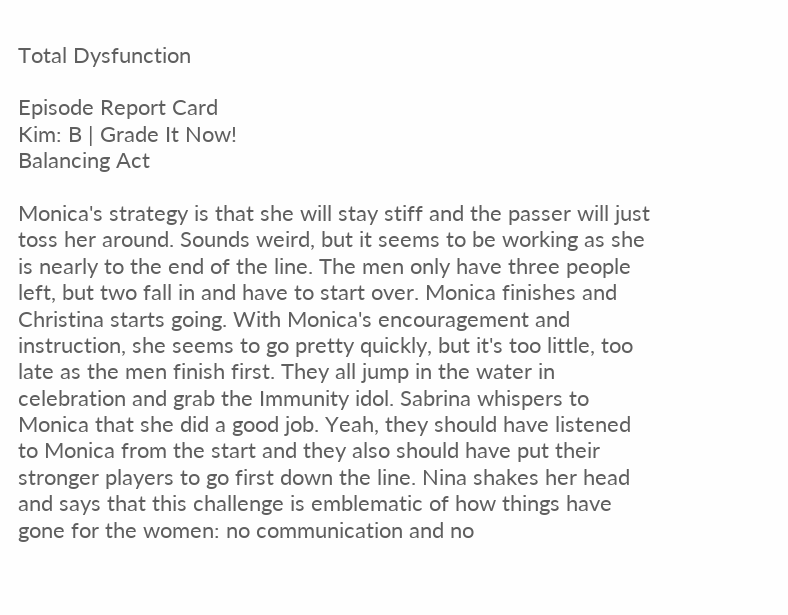Total Dysfunction

Episode Report Card
Kim: B | Grade It Now!
Balancing Act

Monica's strategy is that she will stay stiff and the passer will just toss her around. Sounds weird, but it seems to be working as she is nearly to the end of the line. The men only have three people left, but two fall in and have to start over. Monica finishes and Christina starts going. With Monica's encouragement and instruction, she seems to go pretty quickly, but it's too little, too late as the men finish first. They all jump in the water in celebration and grab the Immunity idol. Sabrina whispers to Monica that she did a good job. Yeah, they should have listened to Monica from the start and they also should have put their stronger players to go first down the line. Nina shakes her head and says that this challenge is emblematic of how things have gone for the women: no communication and no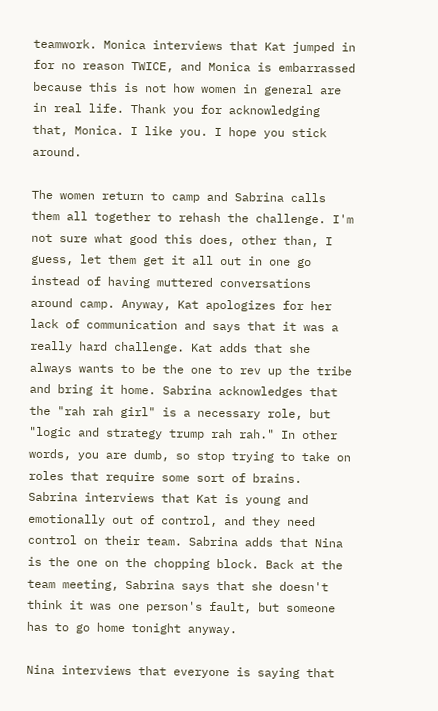teamwork. Monica interviews that Kat jumped in for no reason TWICE, and Monica is embarrassed because this is not how women in general are in real life. Thank you for acknowledging that, Monica. I like you. I hope you stick around.

The women return to camp and Sabrina calls them all together to rehash the challenge. I'm not sure what good this does, other than, I guess, let them get it all out in one go instead of having muttered conversations around camp. Anyway, Kat apologizes for her lack of communication and says that it was a really hard challenge. Kat adds that she always wants to be the one to rev up the tribe and bring it home. Sabrina acknowledges that the "rah rah girl" is a necessary role, but "logic and strategy trump rah rah." In other words, you are dumb, so stop trying to take on roles that require some sort of brains. Sabrina interviews that Kat is young and emotionally out of control, and they need control on their team. Sabrina adds that Nina is the one on the chopping block. Back at the team meeting, Sabrina says that she doesn't think it was one person's fault, but someone has to go home tonight anyway.

Nina interviews that everyone is saying that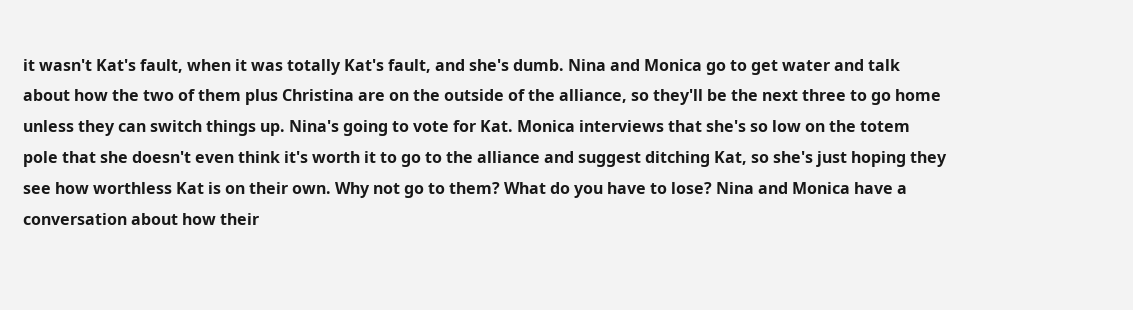it wasn't Kat's fault, when it was totally Kat's fault, and she's dumb. Nina and Monica go to get water and talk about how the two of them plus Christina are on the outside of the alliance, so they'll be the next three to go home unless they can switch things up. Nina's going to vote for Kat. Monica interviews that she's so low on the totem pole that she doesn't even think it's worth it to go to the alliance and suggest ditching Kat, so she's just hoping they see how worthless Kat is on their own. Why not go to them? What do you have to lose? Nina and Monica have a conversation about how their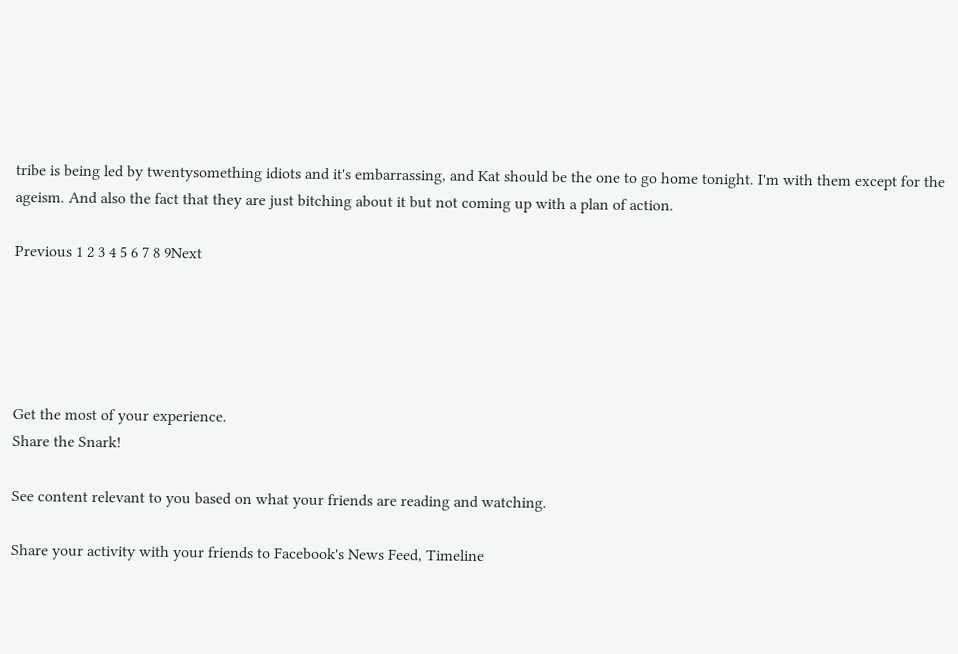tribe is being led by twentysomething idiots and it's embarrassing, and Kat should be the one to go home tonight. I'm with them except for the ageism. And also the fact that they are just bitching about it but not coming up with a plan of action.

Previous 1 2 3 4 5 6 7 8 9Next





Get the most of your experience.
Share the Snark!

See content relevant to you based on what your friends are reading and watching.

Share your activity with your friends to Facebook's News Feed, Timeline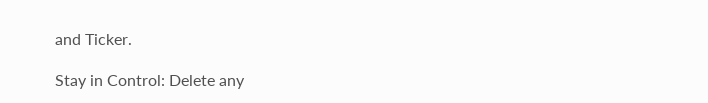and Ticker.

Stay in Control: Delete any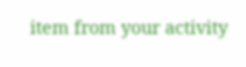item from your activity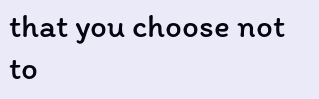that you choose not to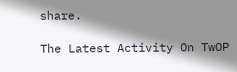share.

The Latest Activity On TwOP